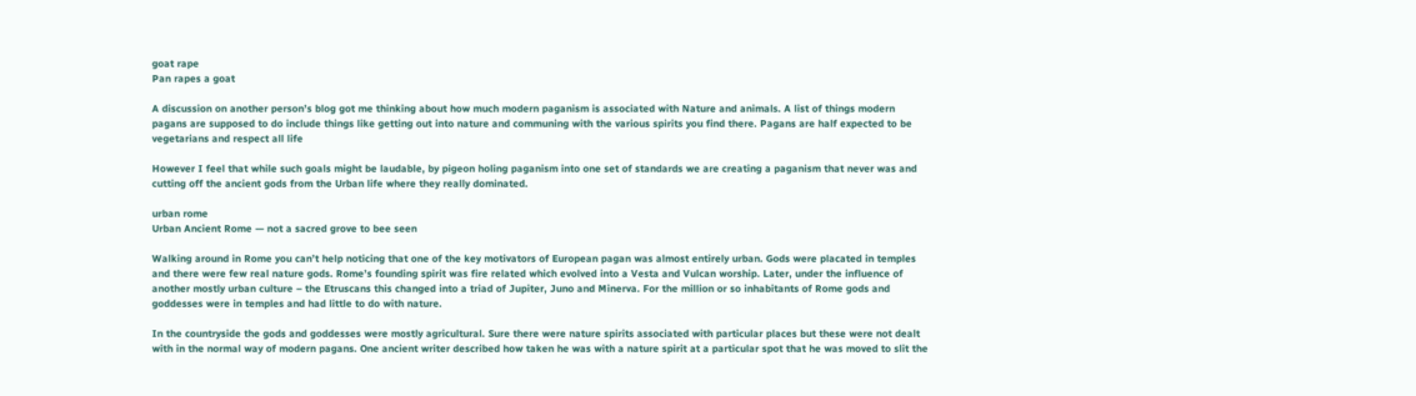goat rape
Pan rapes a goat

A discussion on another person’s blog got me thinking about how much modern paganism is associated with Nature and animals. A list of things modern pagans are supposed to do include things like getting out into nature and communing with the various spirits you find there. Pagans are half expected to be vegetarians and respect all life

However I feel that while such goals might be laudable, by pigeon holing paganism into one set of standards we are creating a paganism that never was and cutting off the ancient gods from the Urban life where they really dominated.

urban rome
Urban Ancient Rome — not a sacred grove to bee seen

Walking around in Rome you can’t help noticing that one of the key motivators of European pagan was almost entirely urban. Gods were placated in temples and there were few real nature gods. Rome’s founding spirit was fire related which evolved into a Vesta and Vulcan worship. Later, under the influence of another mostly urban culture – the Etruscans this changed into a triad of Jupiter, Juno and Minerva. For the million or so inhabitants of Rome gods and goddesses were in temples and had little to do with nature.

In the countryside the gods and goddesses were mostly agricultural. Sure there were nature spirits associated with particular places but these were not dealt with in the normal way of modern pagans. One ancient writer described how taken he was with a nature spirit at a particular spot that he was moved to slit the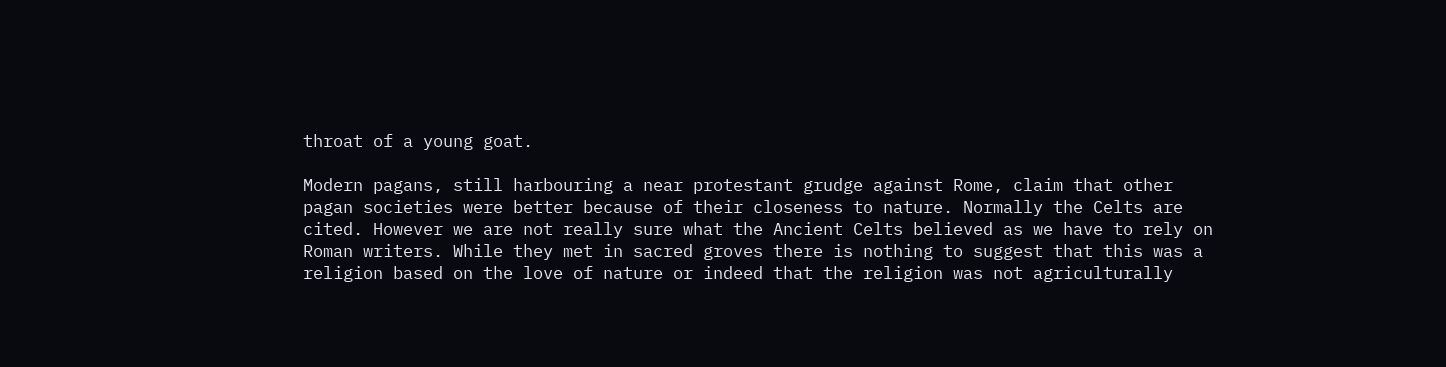throat of a young goat.

Modern pagans, still harbouring a near protestant grudge against Rome, claim that other pagan societies were better because of their closeness to nature. Normally the Celts are cited. However we are not really sure what the Ancient Celts believed as we have to rely on Roman writers. While they met in sacred groves there is nothing to suggest that this was a religion based on the love of nature or indeed that the religion was not agriculturally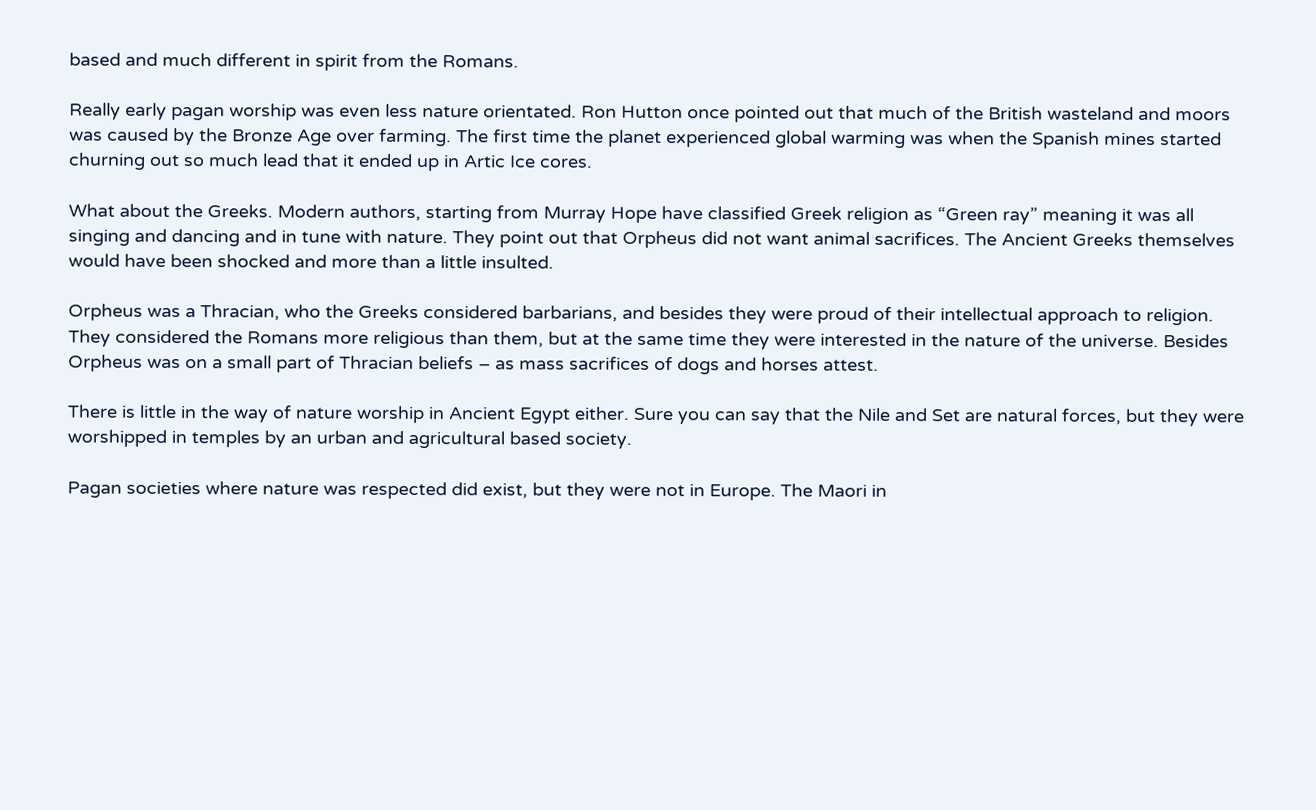based and much different in spirit from the Romans.

Really early pagan worship was even less nature orientated. Ron Hutton once pointed out that much of the British wasteland and moors was caused by the Bronze Age over farming. The first time the planet experienced global warming was when the Spanish mines started churning out so much lead that it ended up in Artic Ice cores.

What about the Greeks. Modern authors, starting from Murray Hope have classified Greek religion as “Green ray” meaning it was all singing and dancing and in tune with nature. They point out that Orpheus did not want animal sacrifices. The Ancient Greeks themselves would have been shocked and more than a little insulted.

Orpheus was a Thracian, who the Greeks considered barbarians, and besides they were proud of their intellectual approach to religion. They considered the Romans more religious than them, but at the same time they were interested in the nature of the universe. Besides Orpheus was on a small part of Thracian beliefs – as mass sacrifices of dogs and horses attest.

There is little in the way of nature worship in Ancient Egypt either. Sure you can say that the Nile and Set are natural forces, but they were worshipped in temples by an urban and agricultural based society.

Pagan societies where nature was respected did exist, but they were not in Europe. The Maori in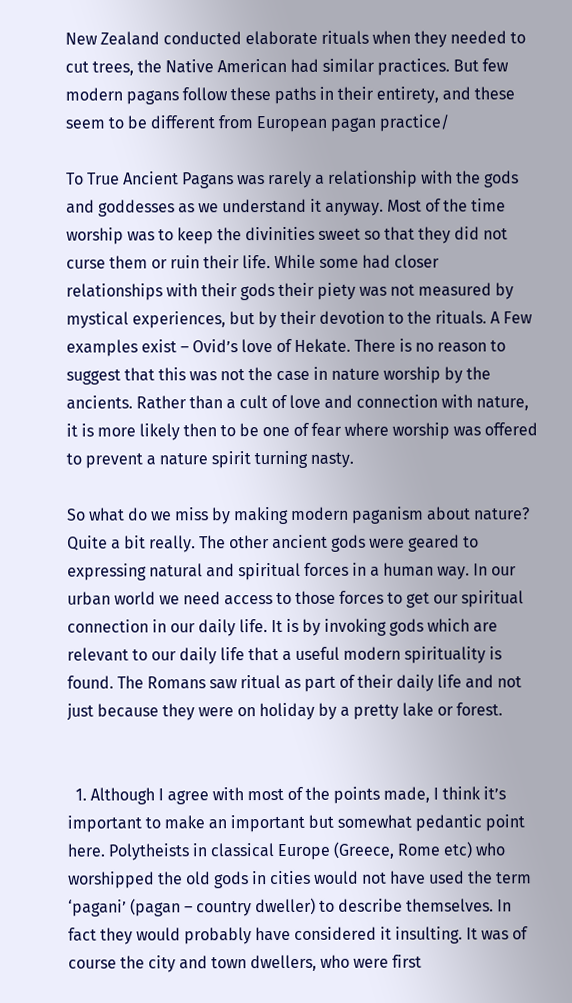New Zealand conducted elaborate rituals when they needed to cut trees, the Native American had similar practices. But few modern pagans follow these paths in their entirety, and these seem to be different from European pagan practice/

To True Ancient Pagans was rarely a relationship with the gods and goddesses as we understand it anyway. Most of the time worship was to keep the divinities sweet so that they did not curse them or ruin their life. While some had closer relationships with their gods their piety was not measured by mystical experiences, but by their devotion to the rituals. A Few examples exist – Ovid’s love of Hekate. There is no reason to suggest that this was not the case in nature worship by the ancients. Rather than a cult of love and connection with nature, it is more likely then to be one of fear where worship was offered to prevent a nature spirit turning nasty.

So what do we miss by making modern paganism about nature? Quite a bit really. The other ancient gods were geared to expressing natural and spiritual forces in a human way. In our urban world we need access to those forces to get our spiritual connection in our daily life. It is by invoking gods which are relevant to our daily life that a useful modern spirituality is found. The Romans saw ritual as part of their daily life and not just because they were on holiday by a pretty lake or forest.


  1. Although I agree with most of the points made, I think it’s important to make an important but somewhat pedantic point here. Polytheists in classical Europe (Greece, Rome etc) who worshipped the old gods in cities would not have used the term ‘pagani’ (pagan – country dweller) to describe themselves. In fact they would probably have considered it insulting. It was of course the city and town dwellers, who were first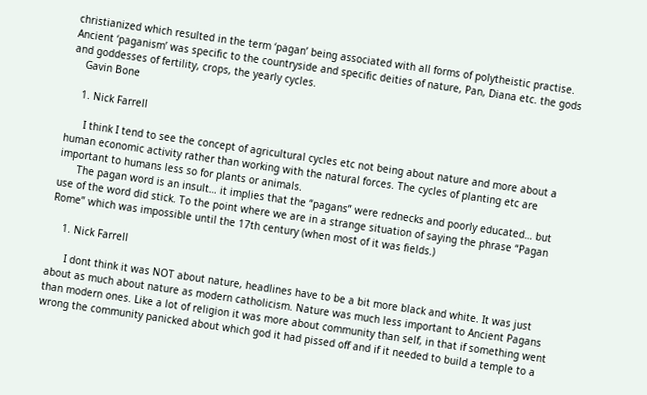christianized which resulted in the term ‘pagan’ being associated with all forms of polytheistic practise. Ancient ‘paganism’ was specific to the countryside and specific deities of nature, Pan, Diana etc. the gods and goddesses of fertility, crops, the yearly cycles.
    Gavin Bone

    1. Nick Farrell

      I think I tend to see the concept of agricultural cycles etc not being about nature and more about a human economic activity rather than working with the natural forces. The cycles of planting etc are important to humans less so for plants or animals.
      The pagan word is an insult… it implies that the “pagans” were rednecks and poorly educated… but use of the word did stick. To the point where we are in a strange situation of saying the phrase “Pagan Rome” which was impossible until the 17th century (when most of it was fields.)

    1. Nick Farrell

      I dont think it was NOT about nature, headlines have to be a bit more black and white. It was just about as much about nature as modern catholicism. Nature was much less important to Ancient Pagans than modern ones. Like a lot of religion it was more about community than self, in that if something went wrong the community panicked about which god it had pissed off and if it needed to build a temple to a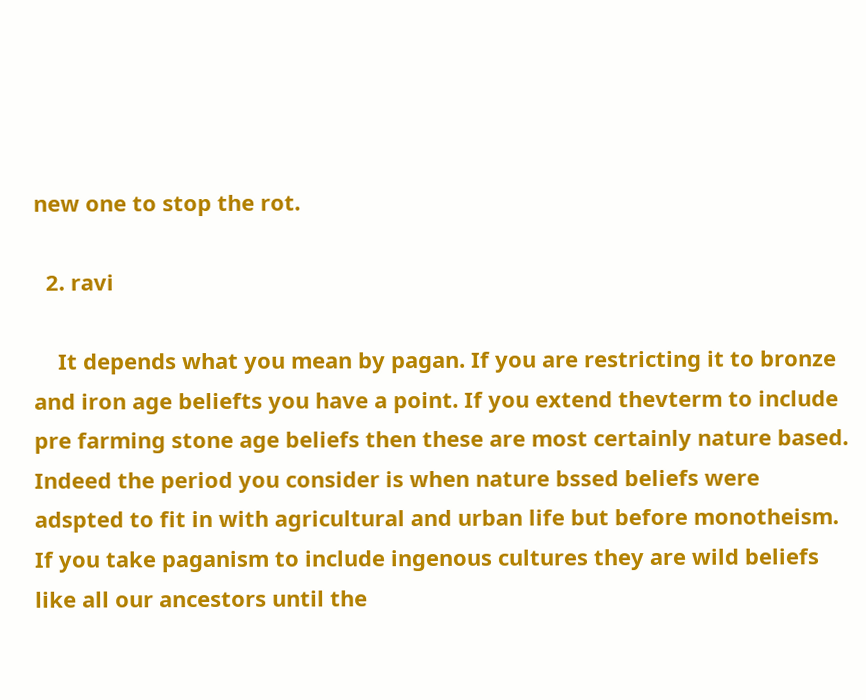new one to stop the rot.

  2. ravi

    It depends what you mean by pagan. If you are restricting it to bronze and iron age beliefts you have a point. If you extend thevterm to include pre farming stone age beliefs then these are most certainly nature based. Indeed the period you consider is when nature bssed beliefs were adspted to fit in with agricultural and urban life but before monotheism. If you take paganism to include ingenous cultures they are wild beliefs like all our ancestors until the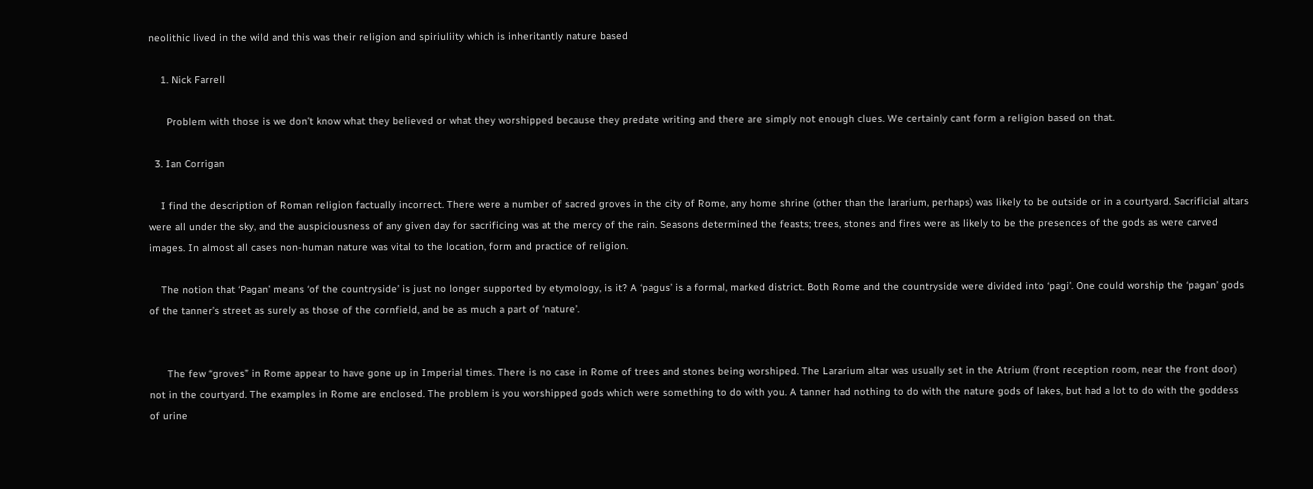neolithic lived in the wild and this was their religion and spiriuliity which is inheritantly nature based

    1. Nick Farrell

      Problem with those is we don’t know what they believed or what they worshipped because they predate writing and there are simply not enough clues. We certainly cant form a religion based on that.

  3. Ian Corrigan

    I find the description of Roman religion factually incorrect. There were a number of sacred groves in the city of Rome, any home shrine (other than the lararium, perhaps) was likely to be outside or in a courtyard. Sacrificial altars were all under the sky, and the auspiciousness of any given day for sacrificing was at the mercy of the rain. Seasons determined the feasts; trees, stones and fires were as likely to be the presences of the gods as were carved images. In almost all cases non-human nature was vital to the location, form and practice of religion.

    The notion that ‘Pagan’ means ‘of the countryside’ is just no longer supported by etymology, is it? A ‘pagus’ is a formal, marked district. Both Rome and the countryside were divided into ‘pagi’. One could worship the ‘pagan’ gods of the tanner’s street as surely as those of the cornfield, and be as much a part of ‘nature’.


      The few “groves” in Rome appear to have gone up in Imperial times. There is no case in Rome of trees and stones being worshiped. The Lararium altar was usually set in the Atrium (front reception room, near the front door) not in the courtyard. The examples in Rome are enclosed. The problem is you worshipped gods which were something to do with you. A tanner had nothing to do with the nature gods of lakes, but had a lot to do with the goddess of urine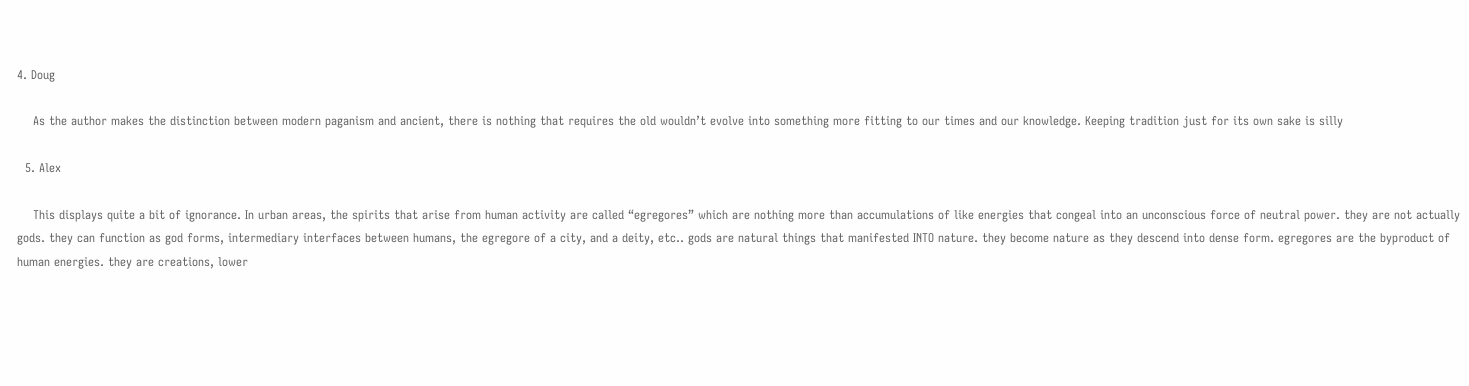4. Doug

    As the author makes the distinction between modern paganism and ancient, there is nothing that requires the old wouldn’t evolve into something more fitting to our times and our knowledge. Keeping tradition just for its own sake is silly

  5. Alex

    This displays quite a bit of ignorance. In urban areas, the spirits that arise from human activity are called “egregores” which are nothing more than accumulations of like energies that congeal into an unconscious force of neutral power. they are not actually gods. they can function as god forms, intermediary interfaces between humans, the egregore of a city, and a deity, etc.. gods are natural things that manifested INTO nature. they become nature as they descend into dense form. egregores are the byproduct of human energies. they are creations, lower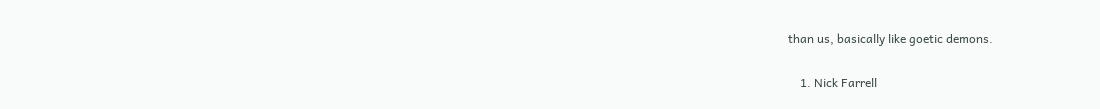than us, basically like goetic demons.

    1. Nick Farrell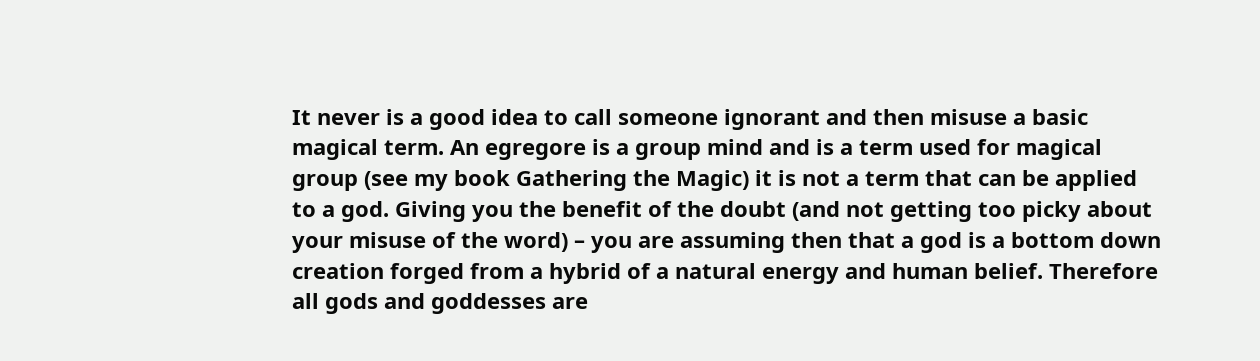It never is a good idea to call someone ignorant and then misuse a basic magical term. An egregore is a group mind and is a term used for magical group (see my book Gathering the Magic) it is not a term that can be applied to a god. Giving you the benefit of the doubt (and not getting too picky about your misuse of the word) – you are assuming then that a god is a bottom down creation forged from a hybrid of a natural energy and human belief. Therefore all gods and goddesses are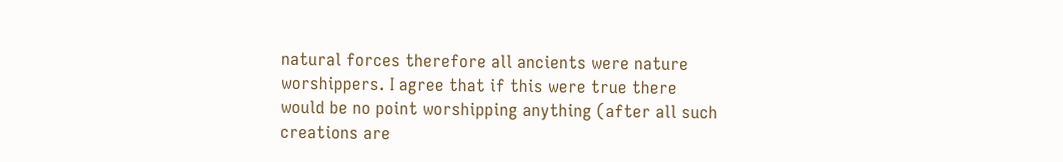natural forces therefore all ancients were nature worshippers. I agree that if this were true there would be no point worshipping anything (after all such creations are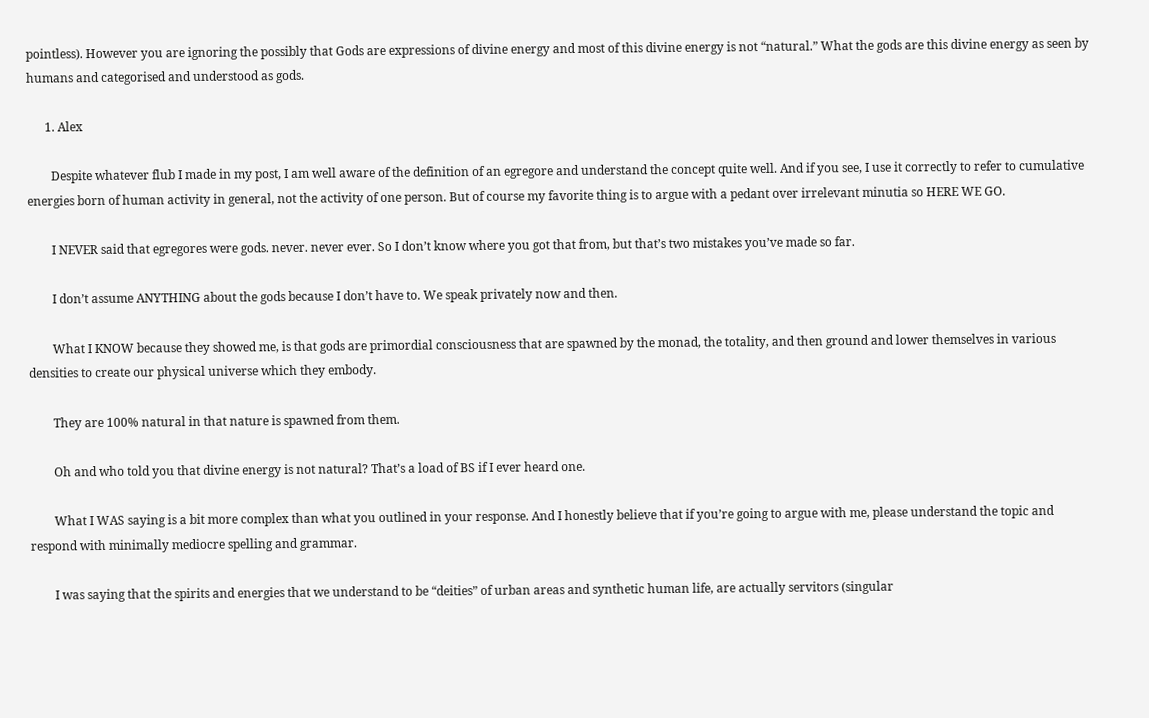pointless). However you are ignoring the possibly that Gods are expressions of divine energy and most of this divine energy is not “natural.” What the gods are this divine energy as seen by humans and categorised and understood as gods.

      1. Alex

        Despite whatever flub I made in my post, I am well aware of the definition of an egregore and understand the concept quite well. And if you see, I use it correctly to refer to cumulative energies born of human activity in general, not the activity of one person. But of course my favorite thing is to argue with a pedant over irrelevant minutia so HERE WE GO.

        I NEVER said that egregores were gods. never. never ever. So I don’t know where you got that from, but that’s two mistakes you’ve made so far.

        I don’t assume ANYTHING about the gods because I don’t have to. We speak privately now and then.

        What I KNOW because they showed me, is that gods are primordial consciousness that are spawned by the monad, the totality, and then ground and lower themselves in various densities to create our physical universe which they embody.

        They are 100% natural in that nature is spawned from them.

        Oh and who told you that divine energy is not natural? That’s a load of BS if I ever heard one.

        What I WAS saying is a bit more complex than what you outlined in your response. And I honestly believe that if you’re going to argue with me, please understand the topic and respond with minimally mediocre spelling and grammar.

        I was saying that the spirits and energies that we understand to be “deities” of urban areas and synthetic human life, are actually servitors (singular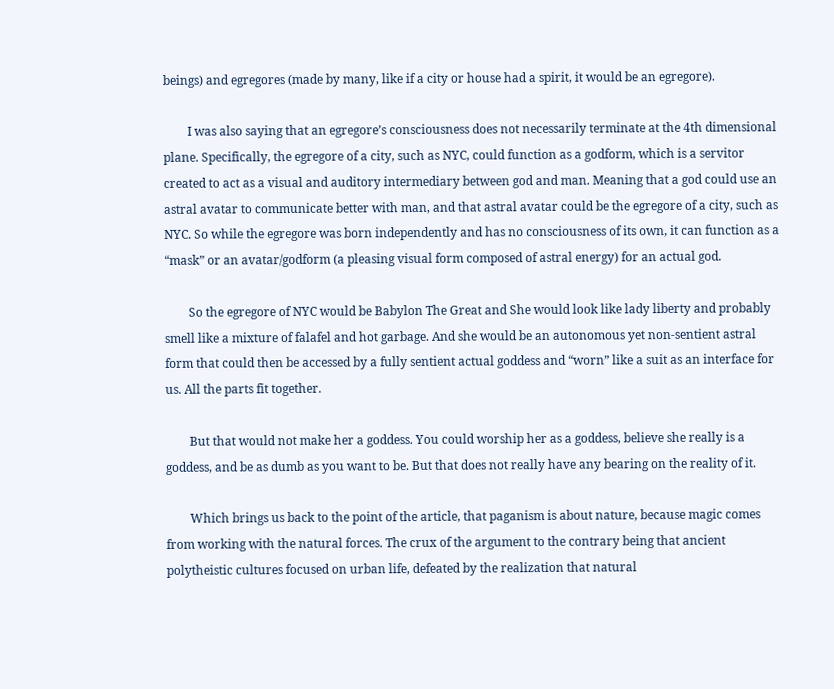beings) and egregores (made by many, like if a city or house had a spirit, it would be an egregore).

        I was also saying that an egregore’s consciousness does not necessarily terminate at the 4th dimensional plane. Specifically, the egregore of a city, such as NYC, could function as a godform, which is a servitor created to act as a visual and auditory intermediary between god and man. Meaning that a god could use an astral avatar to communicate better with man, and that astral avatar could be the egregore of a city, such as NYC. So while the egregore was born independently and has no consciousness of its own, it can function as a “mask” or an avatar/godform (a pleasing visual form composed of astral energy) for an actual god.

        So the egregore of NYC would be Babylon The Great and She would look like lady liberty and probably smell like a mixture of falafel and hot garbage. And she would be an autonomous yet non-sentient astral form that could then be accessed by a fully sentient actual goddess and “worn” like a suit as an interface for us. All the parts fit together.

        But that would not make her a goddess. You could worship her as a goddess, believe she really is a goddess, and be as dumb as you want to be. But that does not really have any bearing on the reality of it.

        Which brings us back to the point of the article, that paganism is about nature, because magic comes from working with the natural forces. The crux of the argument to the contrary being that ancient polytheistic cultures focused on urban life, defeated by the realization that natural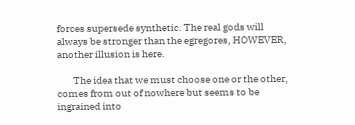forces supersede synthetic. The real gods will always be stronger than the egregores, HOWEVER, another illusion is here.

        The idea that we must choose one or the other, comes from out of nowhere but seems to be ingrained into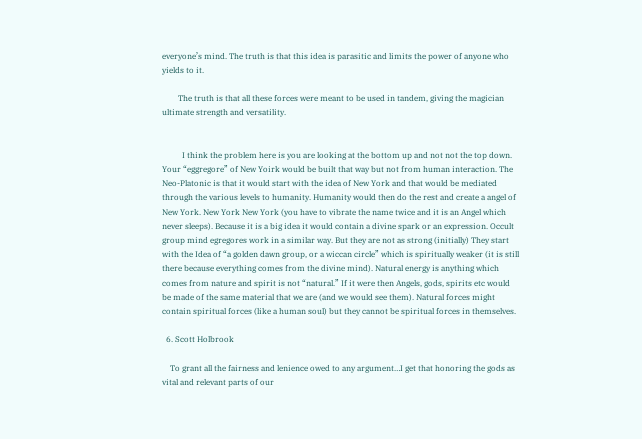everyone’s mind. The truth is that this idea is parasitic and limits the power of anyone who yields to it.

        The truth is that all these forces were meant to be used in tandem, giving the magician ultimate strength and versatility.


          I think the problem here is you are looking at the bottom up and not not the top down. Your “eggregore” of New Yoirk would be built that way but not from human interaction. The Neo-Platonic is that it would start with the idea of New York and that would be mediated through the various levels to humanity. Humanity would then do the rest and create a angel of New York. New York New York (you have to vibrate the name twice and it is an Angel which never sleeps). Because it is a big idea it would contain a divine spark or an expression. Occult group mind egregores work in a similar way. But they are not as strong (initially) They start with the Idea of “a golden dawn group, or a wiccan circle” which is spiritually weaker (it is still there because everything comes from the divine mind). Natural energy is anything which comes from nature and spirit is not “natural.” If it were then Angels, gods, spirits etc would be made of the same material that we are (and we would see them). Natural forces might contain spiritual forces (like a human soul) but they cannot be spiritual forces in themselves.

  6. Scott Holbrook

    To grant all the fairness and lenience owed to any argument…I get that honoring the gods as vital and relevant parts of our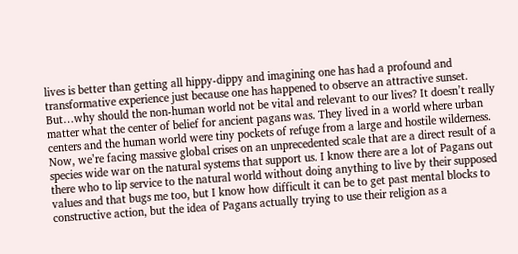lives is better than getting all hippy-dippy and imagining one has had a profound and transformative experience just because one has happened to observe an attractive sunset. But…why should the non-human world not be vital and relevant to our lives? It doesn’t really matter what the center of belief for ancient pagans was. They lived in a world where urban centers and the human world were tiny pockets of refuge from a large and hostile wilderness. Now, we’re facing massive global crises on an unprecedented scale that are a direct result of a species wide war on the natural systems that support us. I know there are a lot of Pagans out there who to lip service to the natural world without doing anything to live by their supposed values and that bugs me too, but I know how difficult it can be to get past mental blocks to constructive action, but the idea of Pagans actually trying to use their religion as a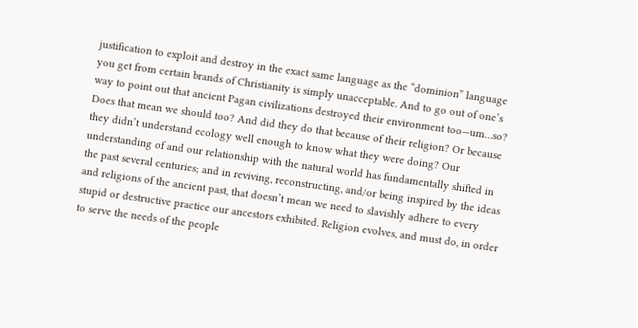justification to exploit and destroy in the exact same language as the “dominion” language you get from certain brands of Christianity is simply unacceptable. And to go out of one’s way to point out that ancient Pagan civilizations destroyed their environment too—um…so? Does that mean we should too? And did they do that because of their religion? Or because they didn’t understand ecology well enough to know what they were doing? Our understanding of and our relationship with the natural world has fundamentally shifted in the past several centuries; and in reviving, reconstructing, and/or being inspired by the ideas and religions of the ancient past, that doesn’t mean we need to slavishly adhere to every stupid or destructive practice our ancestors exhibited. Religion evolves, and must do, in order to serve the needs of the people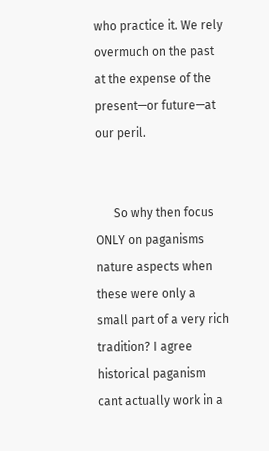who practice it. We rely overmuch on the past at the expense of the present—or future—at our peril.


      So why then focus ONLY on paganisms nature aspects when these were only a small part of a very rich tradition? I agree historical paganism cant actually work in a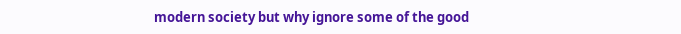modern society but why ignore some of the good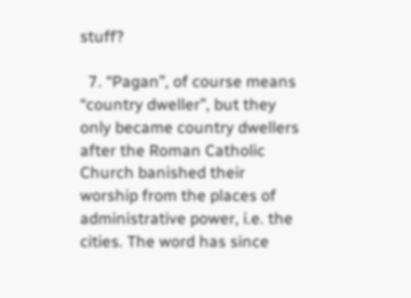stuff?

  7. “Pagan”, of course means “country dweller”, but they only became country dwellers after the Roman Catholic Church banished their worship from the places of administrative power, i.e. the cities. The word has since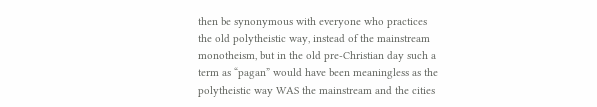then be synonymous with everyone who practices the old polytheistic way, instead of the mainstream monotheism, but in the old pre-Christian day such a term as “pagan” would have been meaningless as the polytheistic way WAS the mainstream and the cities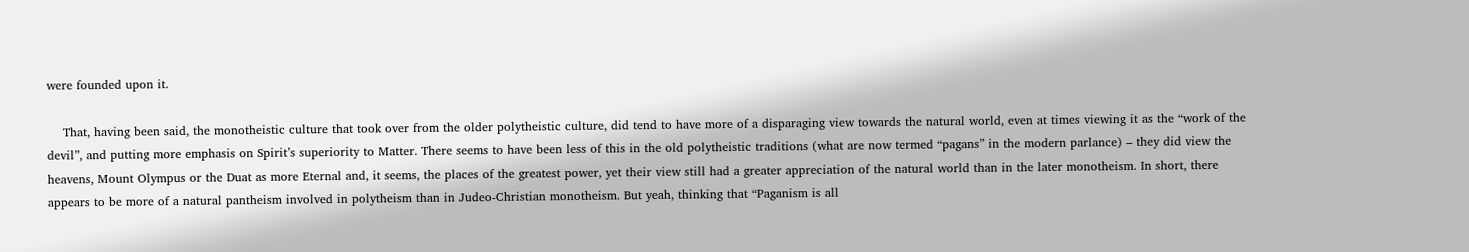were founded upon it.

    That, having been said, the monotheistic culture that took over from the older polytheistic culture, did tend to have more of a disparaging view towards the natural world, even at times viewing it as the “work of the devil”, and putting more emphasis on Spirit’s superiority to Matter. There seems to have been less of this in the old polytheistic traditions (what are now termed “pagans” in the modern parlance) – they did view the heavens, Mount Olympus or the Duat as more Eternal and, it seems, the places of the greatest power, yet their view still had a greater appreciation of the natural world than in the later monotheism. In short, there appears to be more of a natural pantheism involved in polytheism than in Judeo-Christian monotheism. But yeah, thinking that “Paganism is all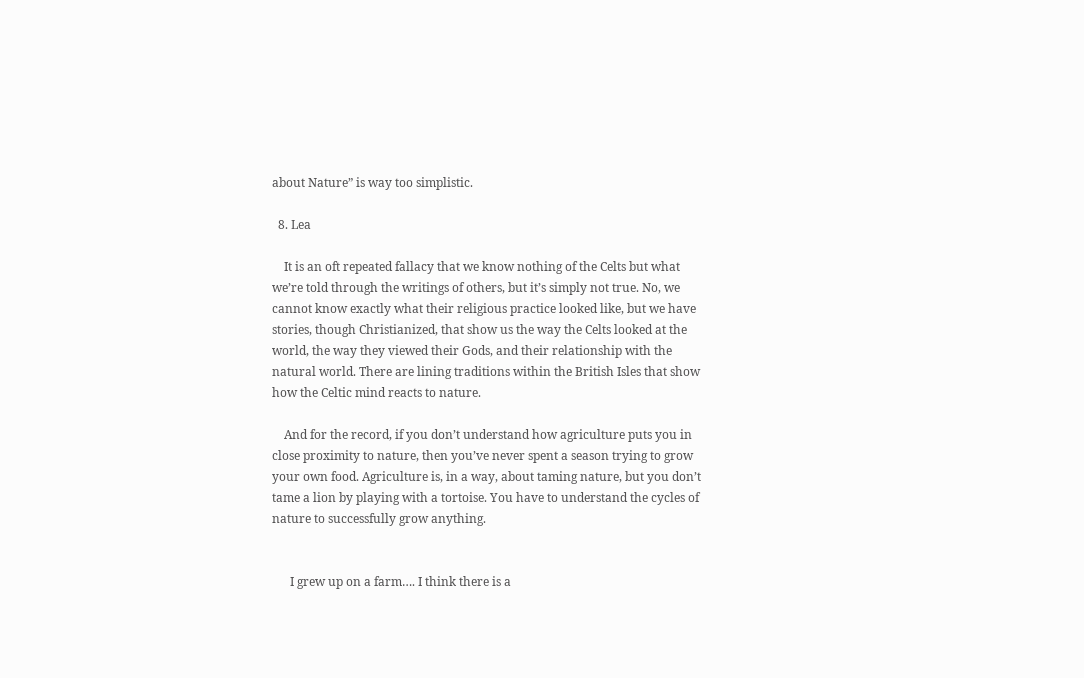about Nature” is way too simplistic.

  8. Lea

    It is an oft repeated fallacy that we know nothing of the Celts but what we’re told through the writings of others, but it’s simply not true. No, we cannot know exactly what their religious practice looked like, but we have stories, though Christianized, that show us the way the Celts looked at the world, the way they viewed their Gods, and their relationship with the natural world. There are lining traditions within the British Isles that show how the Celtic mind reacts to nature.

    And for the record, if you don’t understand how agriculture puts you in close proximity to nature, then you’ve never spent a season trying to grow your own food. Agriculture is, in a way, about taming nature, but you don’t tame a lion by playing with a tortoise. You have to understand the cycles of nature to successfully grow anything.


      I grew up on a farm…. I think there is a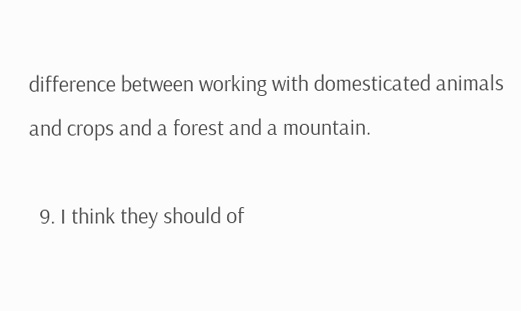difference between working with domesticated animals and crops and a forest and a mountain.

  9. I think they should of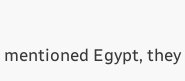mentioned Egypt, they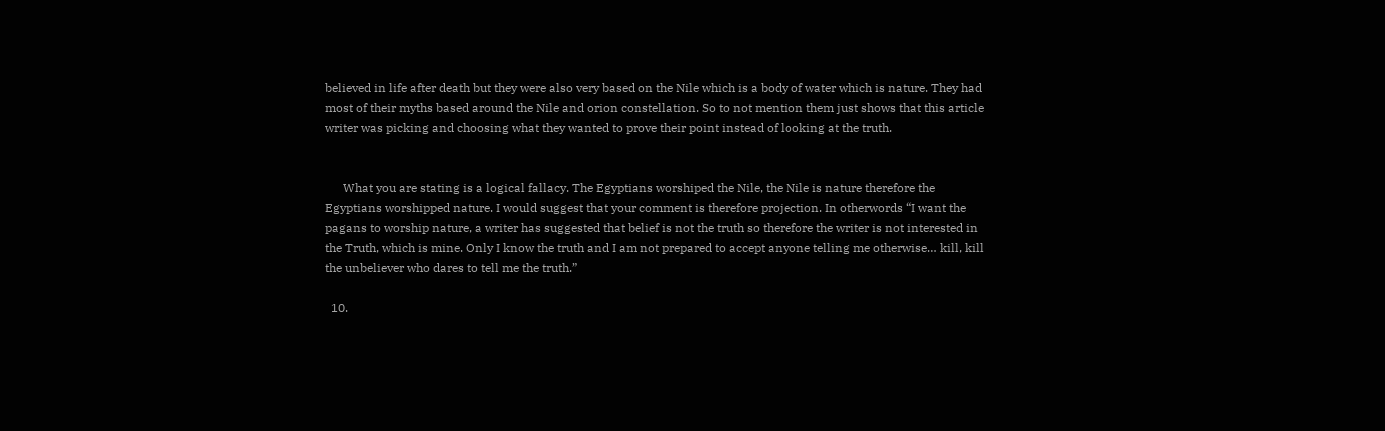believed in life after death but they were also very based on the Nile which is a body of water which is nature. They had most of their myths based around the Nile and orion constellation. So to not mention them just shows that this article writer was picking and choosing what they wanted to prove their point instead of looking at the truth.


      What you are stating is a logical fallacy. The Egyptians worshiped the Nile, the Nile is nature therefore the Egyptians worshipped nature. I would suggest that your comment is therefore projection. In otherwords “I want the pagans to worship nature, a writer has suggested that belief is not the truth so therefore the writer is not interested in the Truth, which is mine. Only I know the truth and I am not prepared to accept anyone telling me otherwise… kill, kill the unbeliever who dares to tell me the truth.”

  10.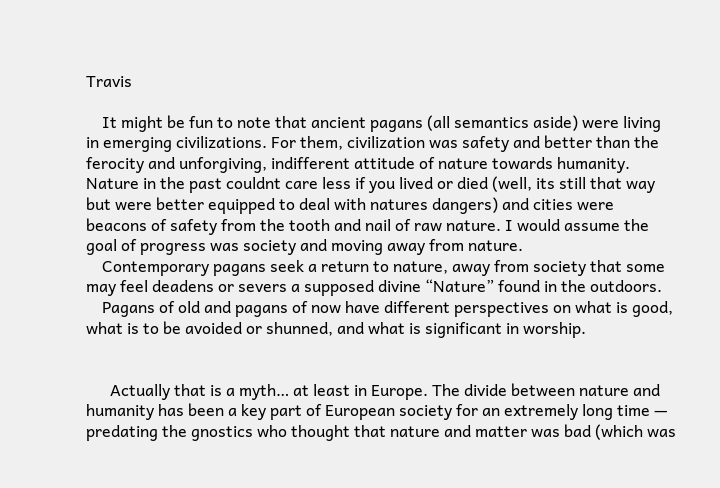Travis

    It might be fun to note that ancient pagans (all semantics aside) were living in emerging civilizations. For them, civilization was safety and better than the ferocity and unforgiving, indifferent attitude of nature towards humanity. Nature in the past couldnt care less if you lived or died (well, its still that way but were better equipped to deal with natures dangers) and cities were beacons of safety from the tooth and nail of raw nature. I would assume the goal of progress was society and moving away from nature.
    Contemporary pagans seek a return to nature, away from society that some may feel deadens or severs a supposed divine “Nature” found in the outdoors.
    Pagans of old and pagans of now have different perspectives on what is good, what is to be avoided or shunned, and what is significant in worship.


      Actually that is a myth… at least in Europe. The divide between nature and humanity has been a key part of European society for an extremely long time — predating the gnostics who thought that nature and matter was bad (which was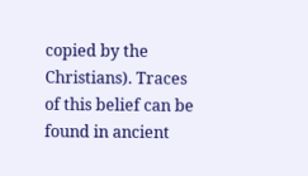copied by the Christians). Traces of this belief can be found in ancient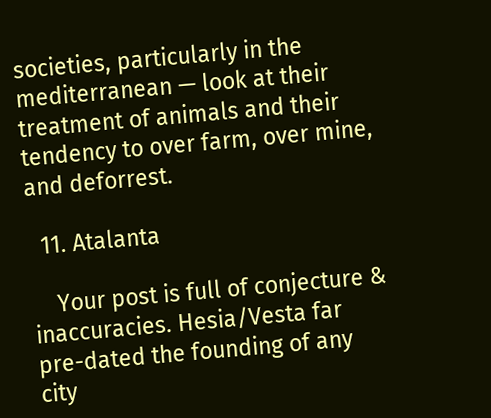societies, particularly in the mediterranean — look at their treatment of animals and their tendency to over farm, over mine, and deforrest.

  11. Atalanta

    Your post is full of conjecture & inaccuracies. Hesia/Vesta far pre-dated the founding of any city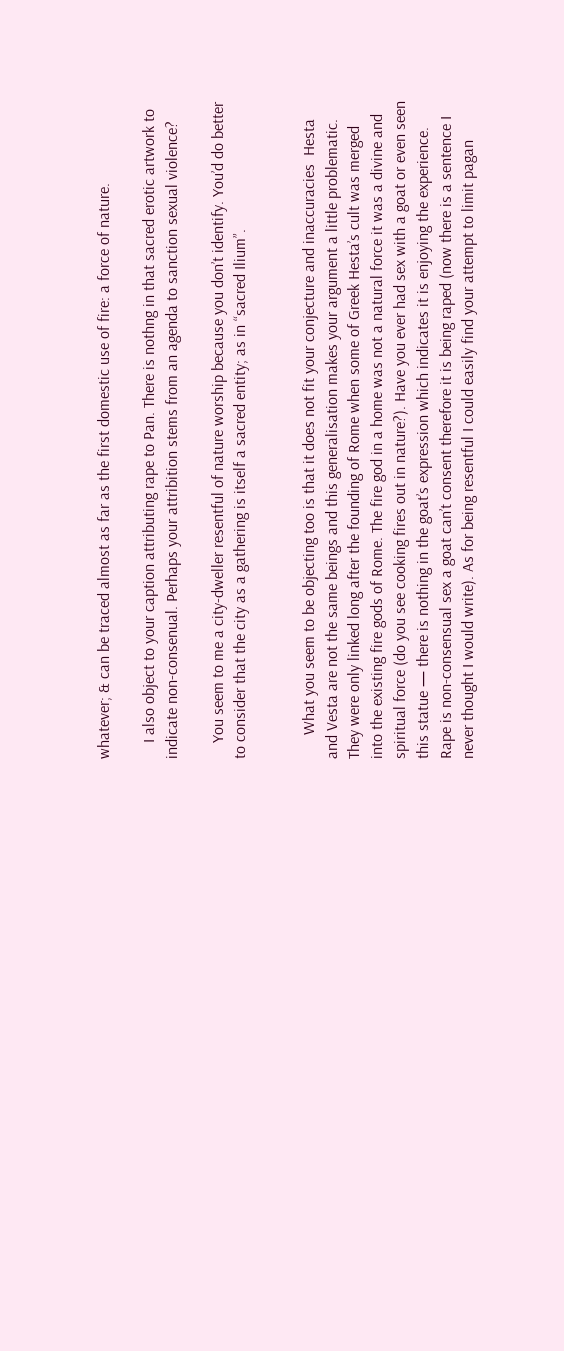whatever; & can be traced almost as far as the first domestic use of fire: a force of nature.

    I also object to your caption attributing rape to Pan. There is nothng in that sacred erotic artwork to indicate non-consenual. Perhaps your attribition stems from an agenda to sanction sexual violence?

    You seem to me a city-dweller resentful of nature worship because you don’t identify. You’d do better to consider that the city as a gathering is itself a sacred entity; as in “sacred Ilium”.


      What you seem to be objecting too is that it does not fit your conjecture and inaccuracies  Hesta and Vesta are not the same beings and this generalisation makes your argument a little problematic. They were only linked long after the founding of Rome when some of Greek Hesta’s cult was merged into the existing fire gods of Rome. The fire god in a home was not a natural force it was a divine and spiritual force (do you see cooking fires out in nature?). Have you ever had sex with a goat or even seen this statue — there is nothing in the goat’s expression which indicates it is enjoying the experience. Rape is non-consensual sex a goat can’t consent therefore it is being raped (now there is a sentence I never thought I would write). As for being resentful I could easily find your attempt to limit pagan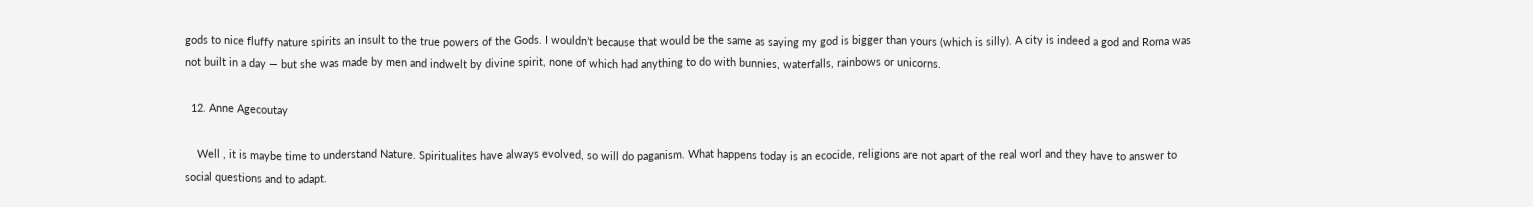gods to nice fluffy nature spirits an insult to the true powers of the Gods. I wouldn’t because that would be the same as saying my god is bigger than yours (which is silly). A city is indeed a god and Roma was not built in a day — but she was made by men and indwelt by divine spirit, none of which had anything to do with bunnies, waterfalls, rainbows or unicorns.

  12. Anne Agecoutay

    Well , it is maybe time to understand Nature. Spiritualites have always evolved, so will do paganism. What happens today is an ecocide, religions are not apart of the real worl and they have to answer to social questions and to adapt.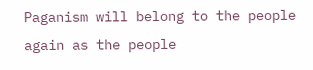Paganism will belong to the people again as the people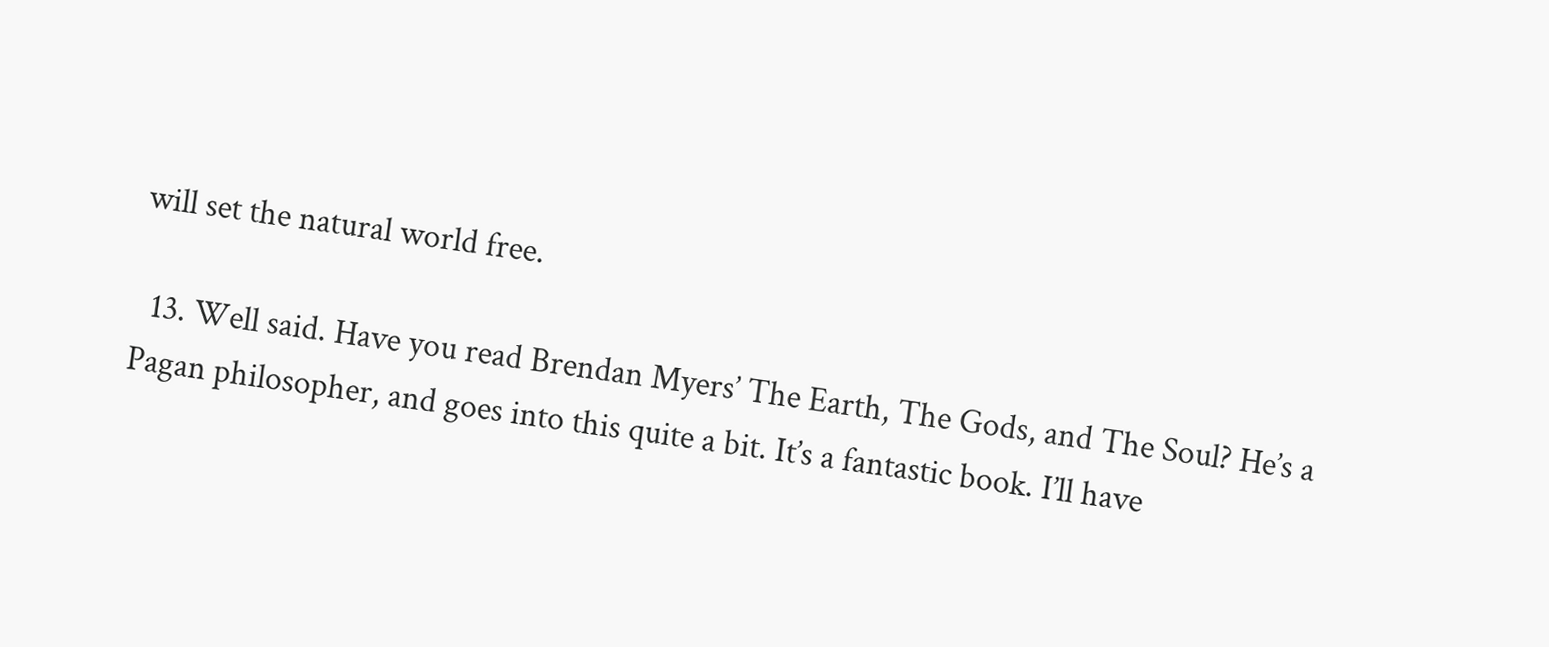will set the natural world free.

  13. Well said. Have you read Brendan Myers’ The Earth, The Gods, and The Soul? He’s a Pagan philosopher, and goes into this quite a bit. It’s a fantastic book. I’ll have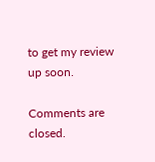to get my review up soon.

Comments are closed.